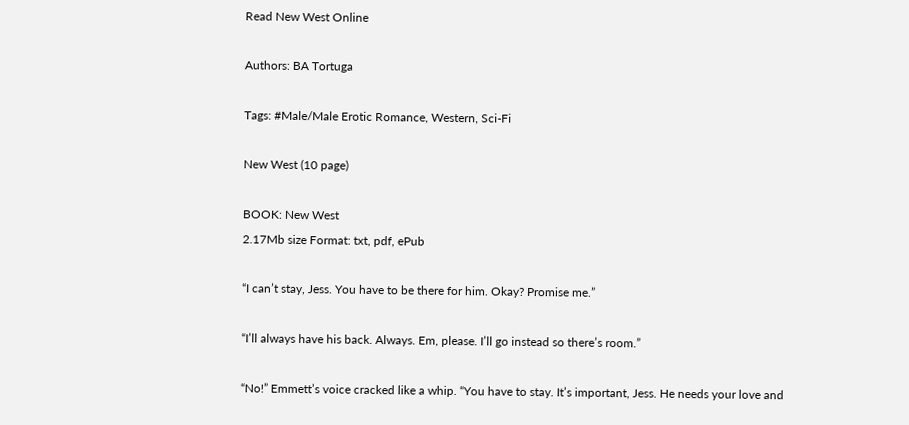Read New West Online

Authors: BA Tortuga

Tags: #Male/Male Erotic Romance, Western, Sci-Fi

New West (10 page)

BOOK: New West
2.17Mb size Format: txt, pdf, ePub

“I can’t stay, Jess. You have to be there for him. Okay? Promise me.”

“I’ll always have his back. Always. Em, please. I’ll go instead so there’s room.”

“No!” Emmett’s voice cracked like a whip. “You have to stay. It’s important, Jess. He needs your love and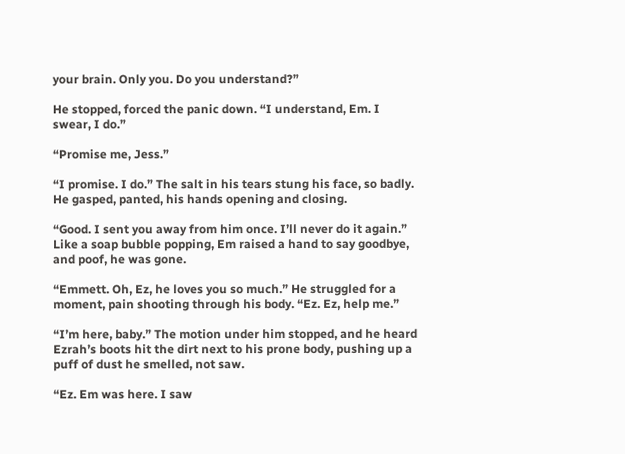your brain. Only you. Do you understand?”

He stopped, forced the panic down. “I understand, Em. I swear, I do.”

“Promise me, Jess.”

“I promise. I do.” The salt in his tears stung his face, so badly. He gasped, panted, his hands opening and closing.

“Good. I sent you away from him once. I’ll never do it again.” Like a soap bubble popping, Em raised a hand to say goodbye, and poof, he was gone.

“Emmett. Oh, Ez, he loves you so much.” He struggled for a moment, pain shooting through his body. “Ez. Ez, help me.”

“I’m here, baby.” The motion under him stopped, and he heard Ezrah’s boots hit the dirt next to his prone body, pushing up a puff of dust he smelled, not saw.

“Ez. Em was here. I saw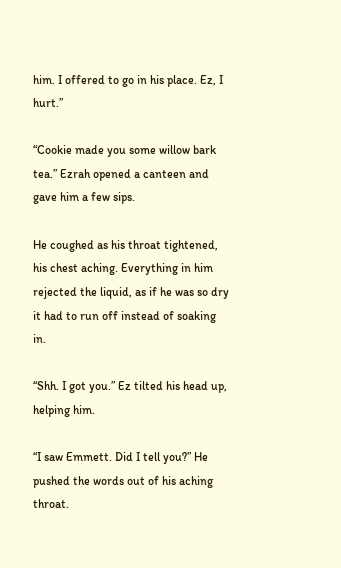him. I offered to go in his place. Ez, I hurt.”

“Cookie made you some willow bark tea.” Ezrah opened a canteen and gave him a few sips.

He coughed as his throat tightened, his chest aching. Everything in him rejected the liquid, as if he was so dry it had to run off instead of soaking in.

“Shh. I got you.” Ez tilted his head up, helping him.

“I saw Emmett. Did I tell you?” He pushed the words out of his aching throat.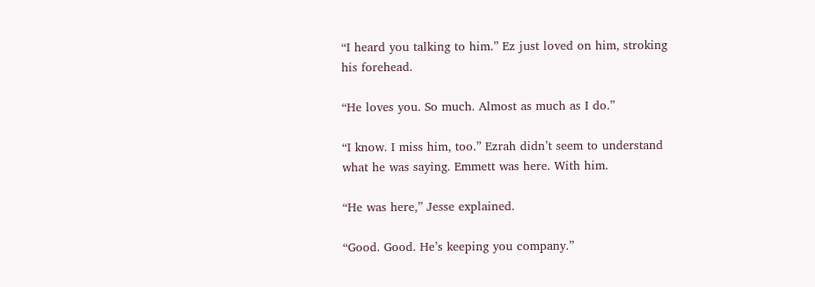“I heard you talking to him.” Ez just loved on him, stroking his forehead.

“He loves you. So much. Almost as much as I do.”

“I know. I miss him, too.” Ezrah didn’t seem to understand what he was saying. Emmett was here. With him.

“He was here,” Jesse explained.

“Good. Good. He’s keeping you company.”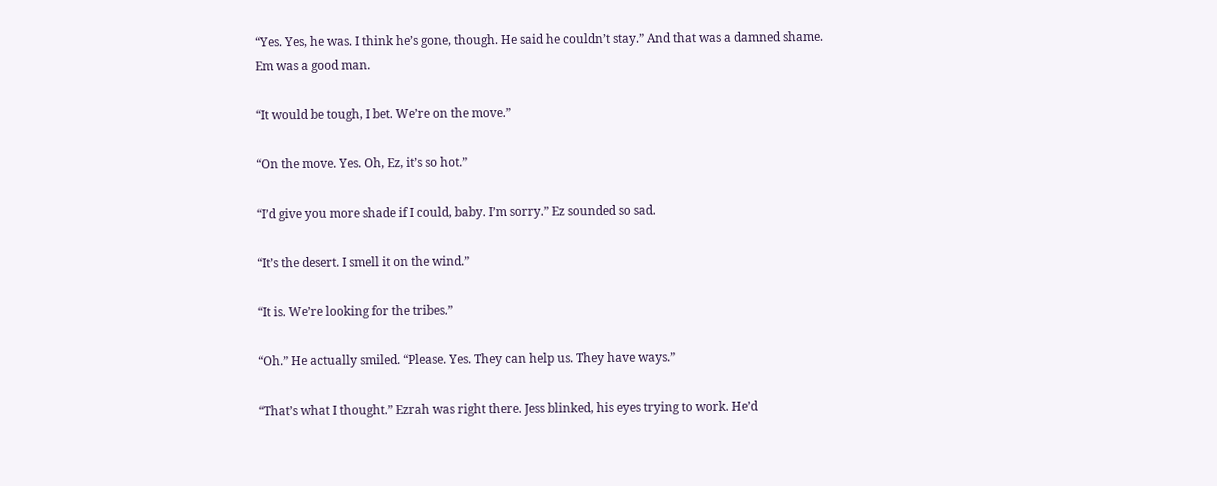“Yes. Yes, he was. I think he’s gone, though. He said he couldn’t stay.” And that was a damned shame. Em was a good man.

“It would be tough, I bet. We’re on the move.”

“On the move. Yes. Oh, Ez, it’s so hot.”

“I’d give you more shade if I could, baby. I’m sorry.” Ez sounded so sad.

“It’s the desert. I smell it on the wind.”

“It is. We’re looking for the tribes.”

“Oh.” He actually smiled. “Please. Yes. They can help us. They have ways.”

“That’s what I thought.” Ezrah was right there. Jess blinked, his eyes trying to work. He’d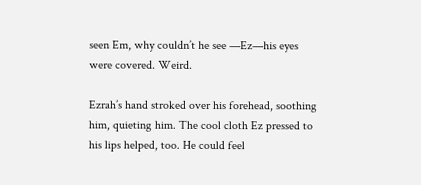seen Em, why couldn’t he see —Ez—his eyes were covered. Weird.

Ezrah’s hand stroked over his forehead, soothing him, quieting him. The cool cloth Ez pressed to his lips helped, too. He could feel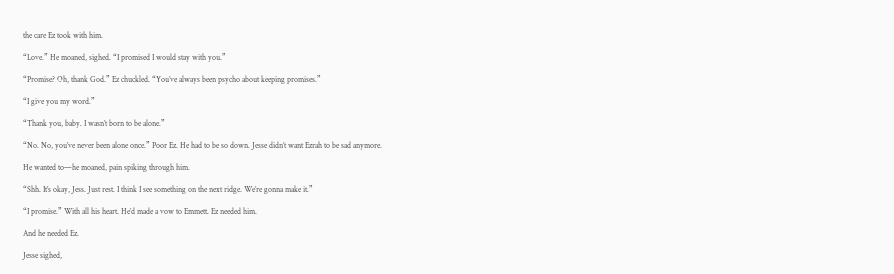the care Ez took with him.

“Love.” He moaned, sighed. “I promised I would stay with you.”

“Promise? Oh, thank God.” Ez chuckled. “You’ve always been psycho about keeping promises.”

“I give you my word.”

“Thank you, baby. I wasn’t born to be alone.”

“No. No, you’ve never been alone once.” Poor Ez. He had to be so down. Jesse didn’t want Ezrah to be sad anymore.

He wanted to—he moaned, pain spiking through him.

“Shh. It’s okay, Jess. Just rest. I think I see something on the next ridge. We’re gonna make it.”

“I promise.” With all his heart. He’d made a vow to Emmett. Ez needed him.

And he needed Ez.

Jesse sighed,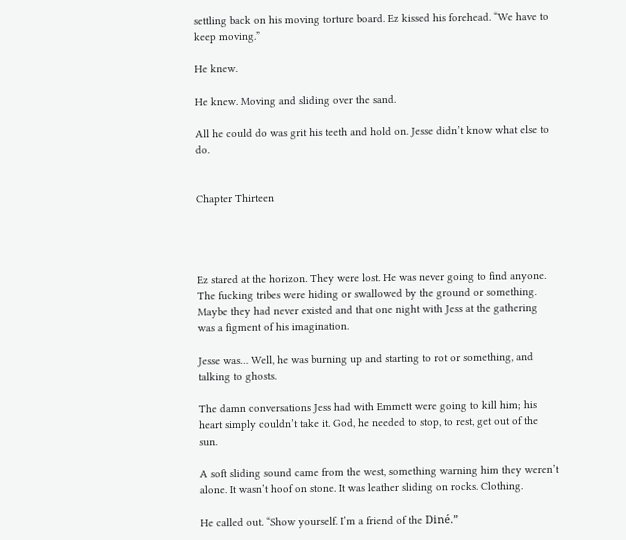settling back on his moving torture board. Ez kissed his forehead. “We have to keep moving.”

He knew.

He knew. Moving and sliding over the sand.

All he could do was grit his teeth and hold on. Jesse didn’t know what else to do.


Chapter Thirteen




Ez stared at the horizon. They were lost. He was never going to find anyone. The fucking tribes were hiding or swallowed by the ground or something. Maybe they had never existed and that one night with Jess at the gathering was a figment of his imagination.

Jesse was… Well, he was burning up and starting to rot or something, and talking to ghosts.

The damn conversations Jess had with Emmett were going to kill him; his heart simply couldn’t take it. God, he needed to stop, to rest, get out of the sun.

A soft sliding sound came from the west, something warning him they weren’t alone. It wasn’t hoof on stone. It was leather sliding on rocks. Clothing.

He called out. “Show yourself. I’m a friend of the Diné.”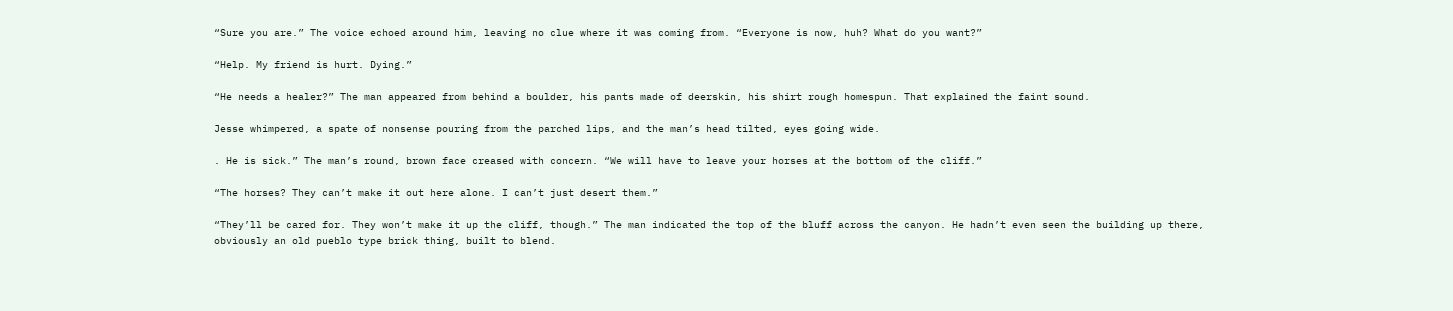“Sure you are.” The voice echoed around him, leaving no clue where it was coming from. “Everyone is now, huh? What do you want?”

“Help. My friend is hurt. Dying.”

“He needs a healer?” The man appeared from behind a boulder, his pants made of deerskin, his shirt rough homespun. That explained the faint sound.

Jesse whimpered, a spate of nonsense pouring from the parched lips, and the man’s head tilted, eyes going wide.

. He is sick.” The man’s round, brown face creased with concern. “We will have to leave your horses at the bottom of the cliff.”

“The horses? They can’t make it out here alone. I can’t just desert them.”

“They’ll be cared for. They won’t make it up the cliff, though.” The man indicated the top of the bluff across the canyon. He hadn’t even seen the building up there, obviously an old pueblo type brick thing, built to blend.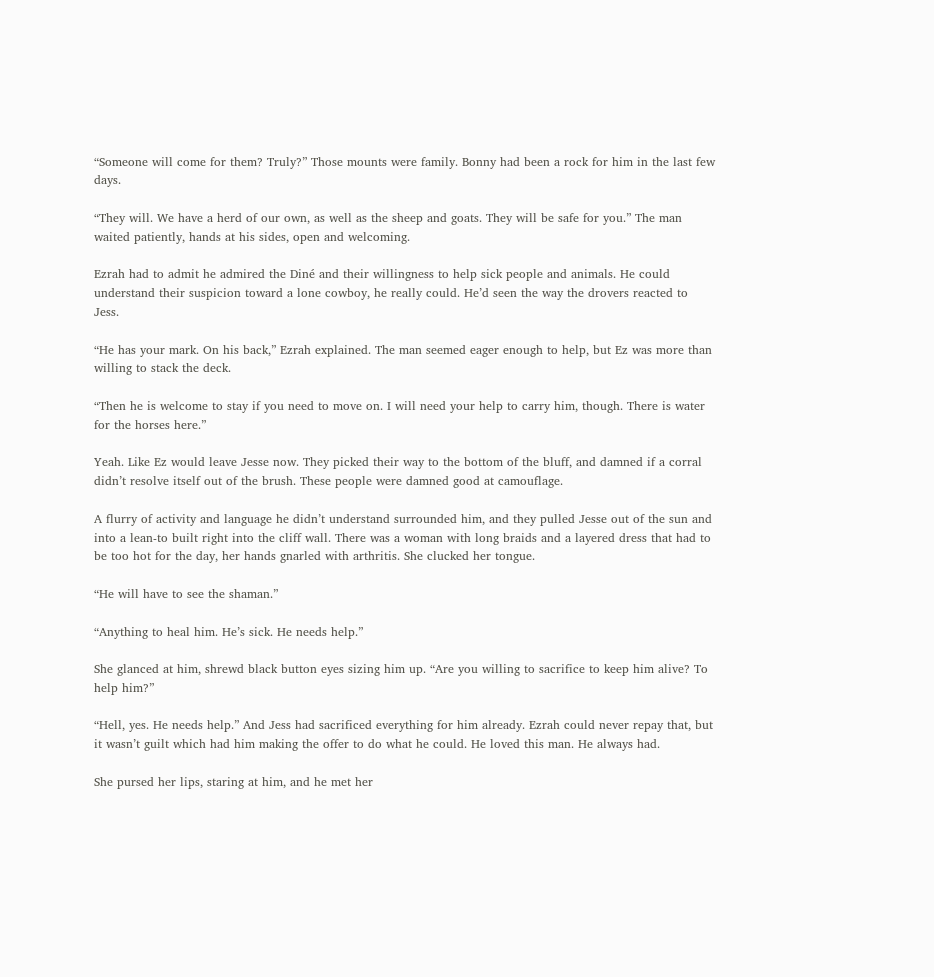“Someone will come for them? Truly?” Those mounts were family. Bonny had been a rock for him in the last few days.

“They will. We have a herd of our own, as well as the sheep and goats. They will be safe for you.” The man waited patiently, hands at his sides, open and welcoming.

Ezrah had to admit he admired the Diné and their willingness to help sick people and animals. He could understand their suspicion toward a lone cowboy, he really could. He’d seen the way the drovers reacted to Jess.

“He has your mark. On his back,” Ezrah explained. The man seemed eager enough to help, but Ez was more than willing to stack the deck.

“Then he is welcome to stay if you need to move on. I will need your help to carry him, though. There is water for the horses here.”

Yeah. Like Ez would leave Jesse now. They picked their way to the bottom of the bluff, and damned if a corral didn’t resolve itself out of the brush. These people were damned good at camouflage.

A flurry of activity and language he didn’t understand surrounded him, and they pulled Jesse out of the sun and into a lean-to built right into the cliff wall. There was a woman with long braids and a layered dress that had to be too hot for the day, her hands gnarled with arthritis. She clucked her tongue.

“He will have to see the shaman.”

“Anything to heal him. He’s sick. He needs help.”

She glanced at him, shrewd black button eyes sizing him up. “Are you willing to sacrifice to keep him alive? To help him?”

“Hell, yes. He needs help.” And Jess had sacrificed everything for him already. Ezrah could never repay that, but it wasn’t guilt which had him making the offer to do what he could. He loved this man. He always had.

She pursed her lips, staring at him, and he met her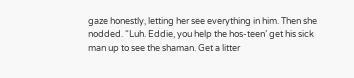gaze honestly, letting her see everything in him. Then she nodded. “Luh. Eddie, you help the hos-teen’ get his sick man up to see the shaman. Get a litter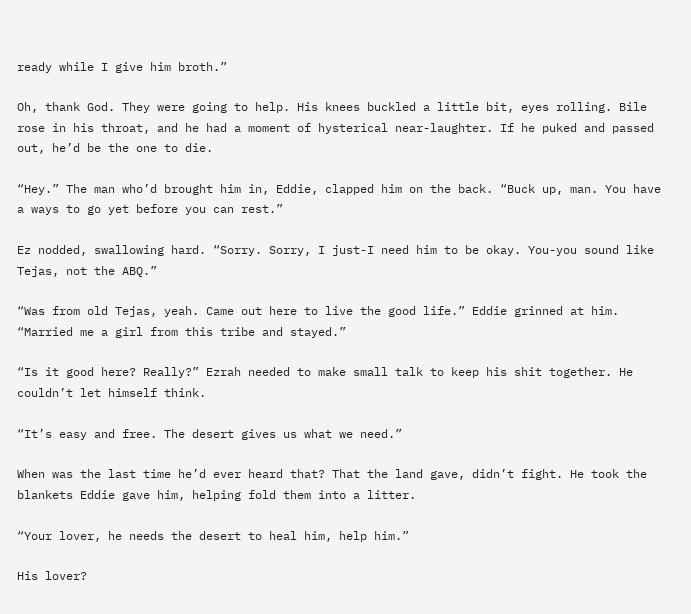ready while I give him broth.”

Oh, thank God. They were going to help. His knees buckled a little bit, eyes rolling. Bile rose in his throat, and he had a moment of hysterical near-laughter. If he puked and passed out, he’d be the one to die.

“Hey.” The man who’d brought him in, Eddie, clapped him on the back. “Buck up, man. You have a ways to go yet before you can rest.”

Ez nodded, swallowing hard. “Sorry. Sorry, I just-I need him to be okay. You-you sound like Tejas, not the ABQ.”

“Was from old Tejas, yeah. Came out here to live the good life.” Eddie grinned at him. “Married me a girl from this tribe and stayed.”

“Is it good here? Really?” Ezrah needed to make small talk to keep his shit together. He couldn’t let himself think.

“It’s easy and free. The desert gives us what we need.”

When was the last time he’d ever heard that? That the land gave, didn’t fight. He took the blankets Eddie gave him, helping fold them into a litter.

“Your lover, he needs the desert to heal him, help him.”

His lover?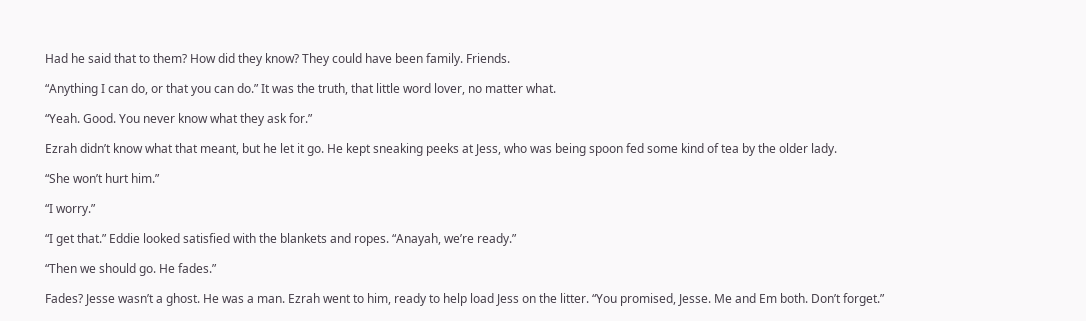Had he said that to them? How did they know? They could have been family. Friends.

“Anything I can do, or that you can do.” It was the truth, that little word lover, no matter what.

“Yeah. Good. You never know what they ask for.”

Ezrah didn’t know what that meant, but he let it go. He kept sneaking peeks at Jess, who was being spoon fed some kind of tea by the older lady.

“She won’t hurt him.”

“I worry.”

“I get that.” Eddie looked satisfied with the blankets and ropes. “Anayah, we’re ready.”

“Then we should go. He fades.”

Fades? Jesse wasn’t a ghost. He was a man. Ezrah went to him, ready to help load Jess on the litter. “You promised, Jesse. Me and Em both. Don’t forget.”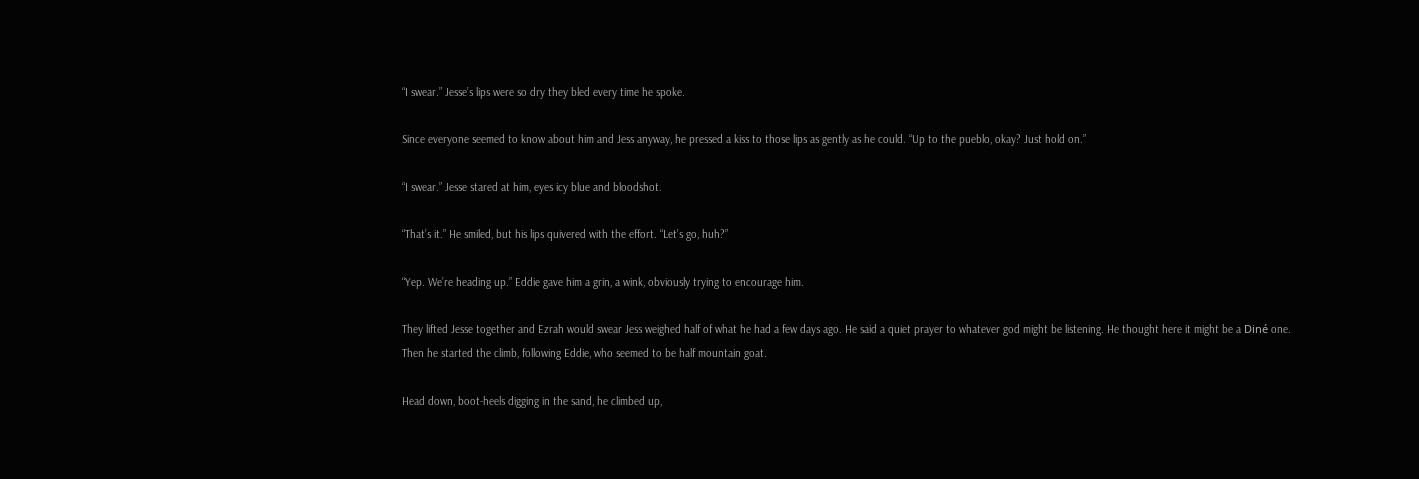“I swear.” Jesse’s lips were so dry they bled every time he spoke.

Since everyone seemed to know about him and Jess anyway, he pressed a kiss to those lips as gently as he could. “Up to the pueblo, okay? Just hold on.”

“I swear.” Jesse stared at him, eyes icy blue and bloodshot.

“That’s it.” He smiled, but his lips quivered with the effort. “Let’s go, huh?”

“Yep. We’re heading up.” Eddie gave him a grin, a wink, obviously trying to encourage him.

They lifted Jesse together and Ezrah would swear Jess weighed half of what he had a few days ago. He said a quiet prayer to whatever god might be listening. He thought here it might be a Diné one. Then he started the climb, following Eddie, who seemed to be half mountain goat.

Head down, boot-heels digging in the sand, he climbed up,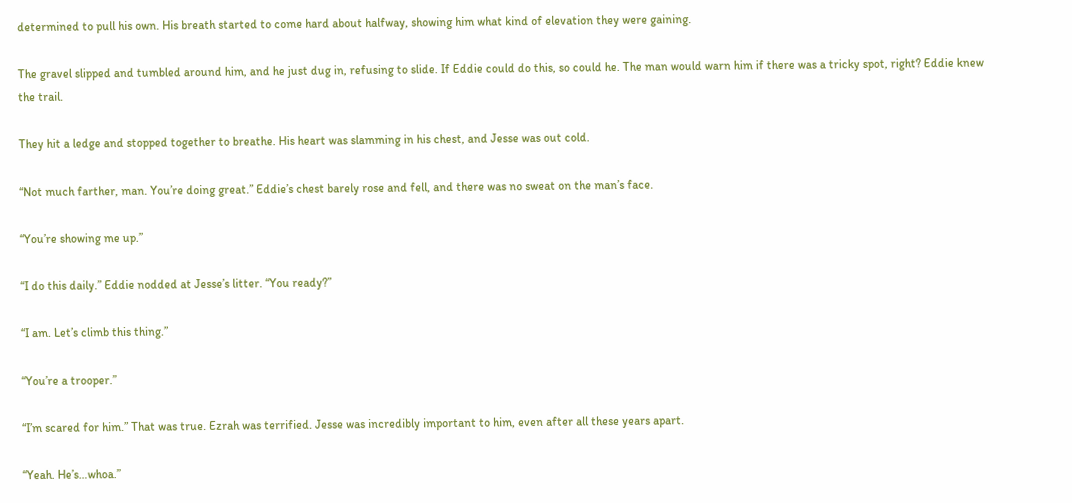determined to pull his own. His breath started to come hard about halfway, showing him what kind of elevation they were gaining.

The gravel slipped and tumbled around him, and he just dug in, refusing to slide. If Eddie could do this, so could he. The man would warn him if there was a tricky spot, right? Eddie knew the trail.

They hit a ledge and stopped together to breathe. His heart was slamming in his chest, and Jesse was out cold.

“Not much farther, man. You’re doing great.” Eddie’s chest barely rose and fell, and there was no sweat on the man’s face.

“You’re showing me up.”

“I do this daily.” Eddie nodded at Jesse’s litter. “You ready?”

“I am. Let’s climb this thing.”

“You’re a trooper.”

“I’m scared for him.” That was true. Ezrah was terrified. Jesse was incredibly important to him, even after all these years apart.

“Yeah. He’s…whoa.”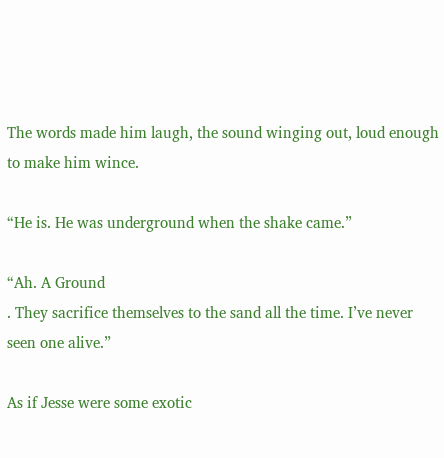The words made him laugh, the sound winging out, loud enough to make him wince.

“He is. He was underground when the shake came.”

“Ah. A Ground
. They sacrifice themselves to the sand all the time. I’ve never seen one alive.”

As if Jesse were some exotic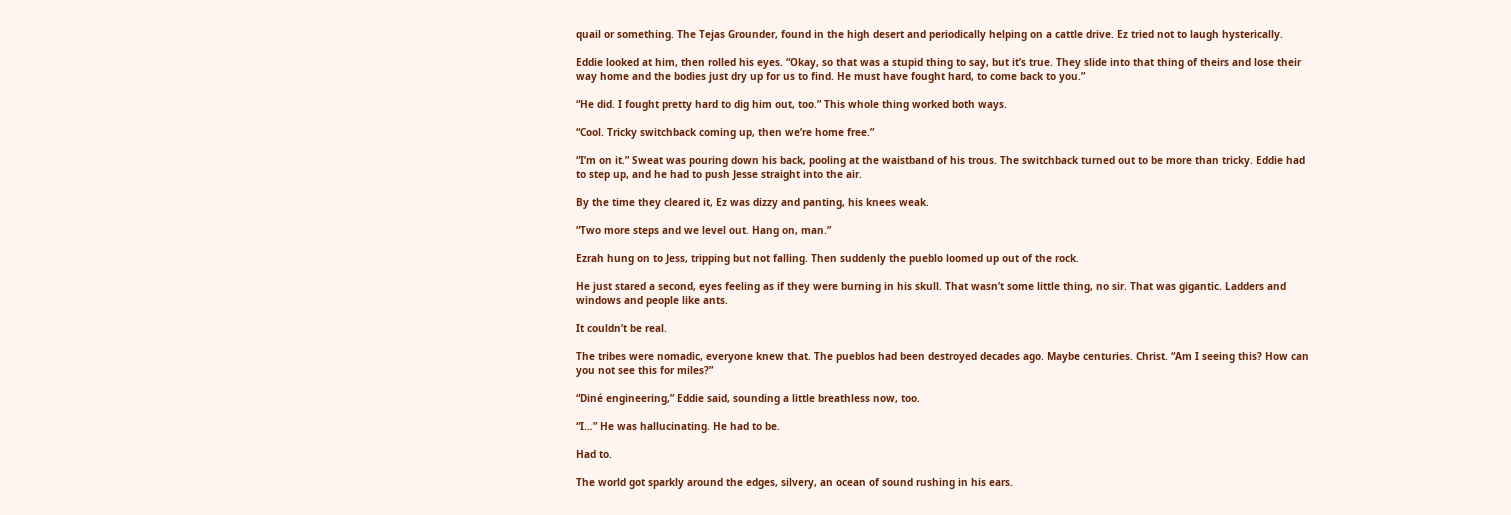quail or something. The Tejas Grounder, found in the high desert and periodically helping on a cattle drive. Ez tried not to laugh hysterically.

Eddie looked at him, then rolled his eyes. “Okay, so that was a stupid thing to say, but it’s true. They slide into that thing of theirs and lose their way home and the bodies just dry up for us to find. He must have fought hard, to come back to you.”

“He did. I fought pretty hard to dig him out, too.” This whole thing worked both ways.

“Cool. Tricky switchback coming up, then we’re home free.”

“I’m on it.” Sweat was pouring down his back, pooling at the waistband of his trous. The switchback turned out to be more than tricky. Eddie had to step up, and he had to push Jesse straight into the air.

By the time they cleared it, Ez was dizzy and panting, his knees weak.

“Two more steps and we level out. Hang on, man.”

Ezrah hung on to Jess, tripping but not falling. Then suddenly the pueblo loomed up out of the rock.

He just stared a second, eyes feeling as if they were burning in his skull. That wasn’t some little thing, no sir. That was gigantic. Ladders and windows and people like ants.

It couldn’t be real.

The tribes were nomadic, everyone knew that. The pueblos had been destroyed decades ago. Maybe centuries. Christ. “Am I seeing this? How can you not see this for miles?”

“Diné engineering,” Eddie said, sounding a little breathless now, too.

“I…” He was hallucinating. He had to be.

Had to.

The world got sparkly around the edges, silvery, an ocean of sound rushing in his ears.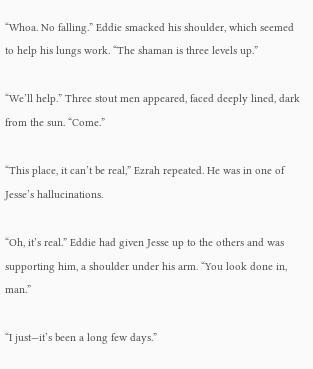“Whoa. No falling.” Eddie smacked his shoulder, which seemed to help his lungs work. “The shaman is three levels up.”

“We’ll help.” Three stout men appeared, faced deeply lined, dark from the sun. “Come.”

“This place, it can’t be real,” Ezrah repeated. He was in one of Jesse’s hallucinations.

“Oh, it’s real.” Eddie had given Jesse up to the others and was supporting him, a shoulder under his arm. “You look done in, man.”

“I just—it’s been a long few days.”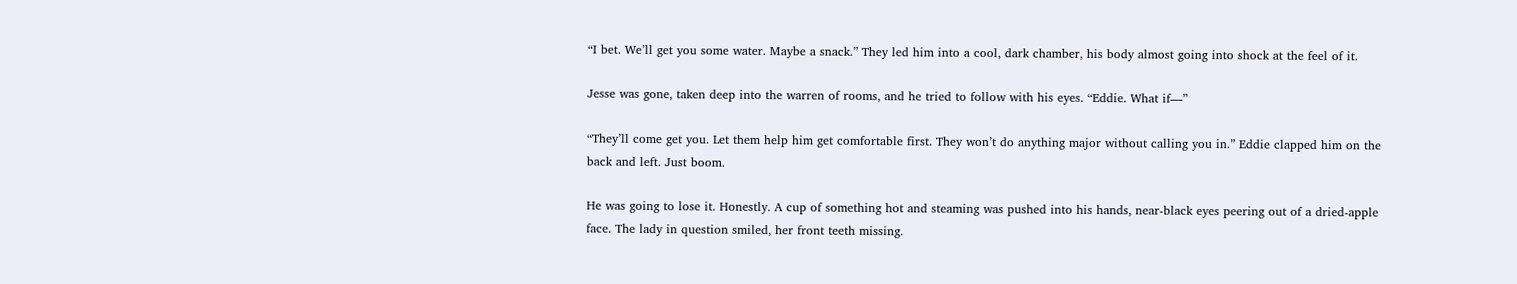“I bet. We’ll get you some water. Maybe a snack.” They led him into a cool, dark chamber, his body almost going into shock at the feel of it.

Jesse was gone, taken deep into the warren of rooms, and he tried to follow with his eyes. “Eddie. What if—”

“They’ll come get you. Let them help him get comfortable first. They won’t do anything major without calling you in.” Eddie clapped him on the back and left. Just boom.

He was going to lose it. Honestly. A cup of something hot and steaming was pushed into his hands, near-black eyes peering out of a dried-apple face. The lady in question smiled, her front teeth missing.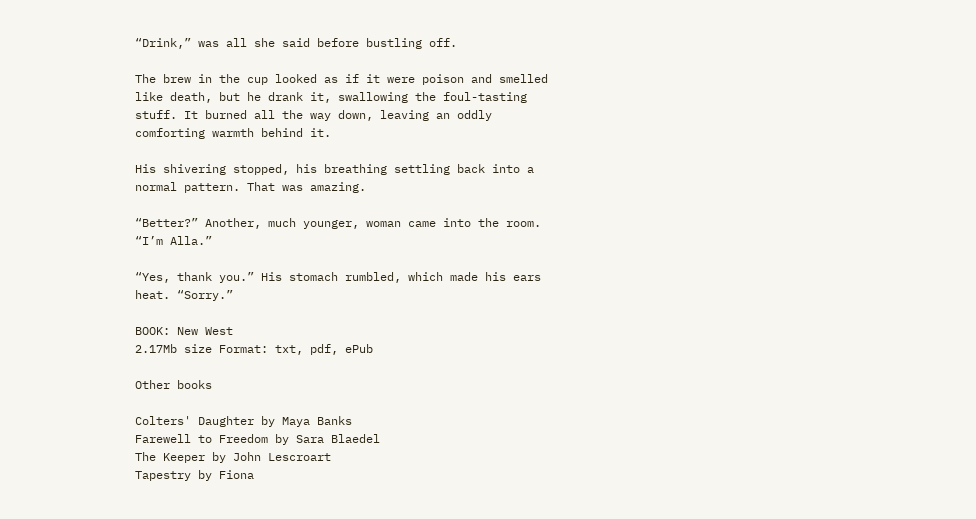“Drink,” was all she said before bustling off.

The brew in the cup looked as if it were poison and smelled like death, but he drank it, swallowing the foul-tasting stuff. It burned all the way down, leaving an oddly comforting warmth behind it.

His shivering stopped, his breathing settling back into a normal pattern. That was amazing.

“Better?” Another, much younger, woman came into the room. “I’m Alla.”

“Yes, thank you.” His stomach rumbled, which made his ears heat. “Sorry.”

BOOK: New West
2.17Mb size Format: txt, pdf, ePub

Other books

Colters' Daughter by Maya Banks
Farewell to Freedom by Sara Blaedel
The Keeper by John Lescroart
Tapestry by Fiona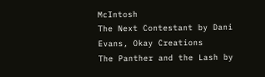McIntosh
The Next Contestant by Dani Evans, Okay Creations
The Panther and the Lash by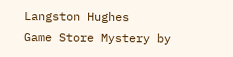Langston Hughes
Game Store Mystery by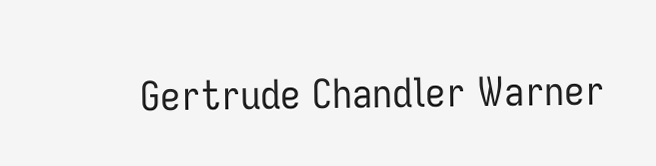Gertrude Chandler Warner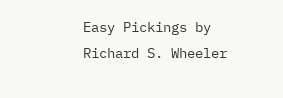Easy Pickings by Richard S. Wheeler